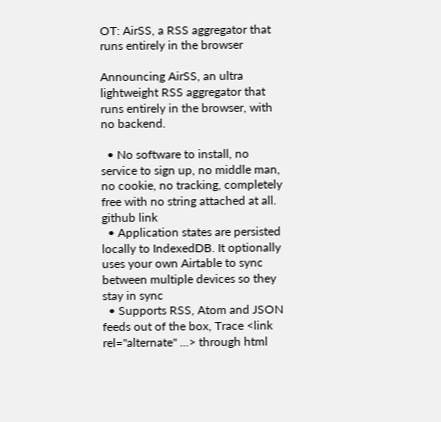OT: AirSS, a RSS aggregator that runs entirely in the browser

Announcing AirSS, an ultra lightweight RSS aggregator that runs entirely in the browser, with no backend.

  • No software to install, no service to sign up, no middle man, no cookie, no tracking, completely free with no string attached at all. github link
  • Application states are persisted locally to IndexedDB. It optionally uses your own Airtable to sync between multiple devices so they stay in sync
  • Supports RSS, Atom and JSON feeds out of the box, Trace <link rel="alternate" ...> through html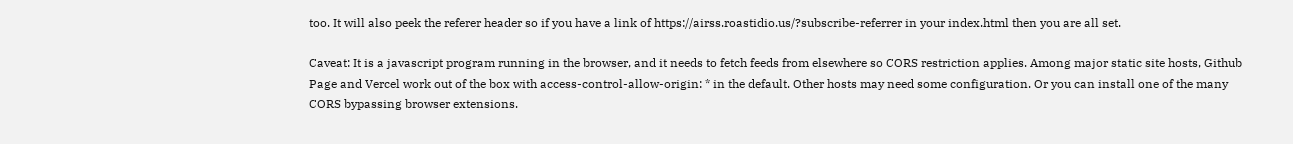too. It will also peek the referer header so if you have a link of https://airss.roastidio.us/?subscribe-referrer in your index.html then you are all set.

Caveat: It is a javascript program running in the browser, and it needs to fetch feeds from elsewhere so CORS restriction applies. Among major static site hosts, Github Page and Vercel work out of the box with access-control-allow-origin: * in the default. Other hosts may need some configuration. Or you can install one of the many CORS bypassing browser extensions.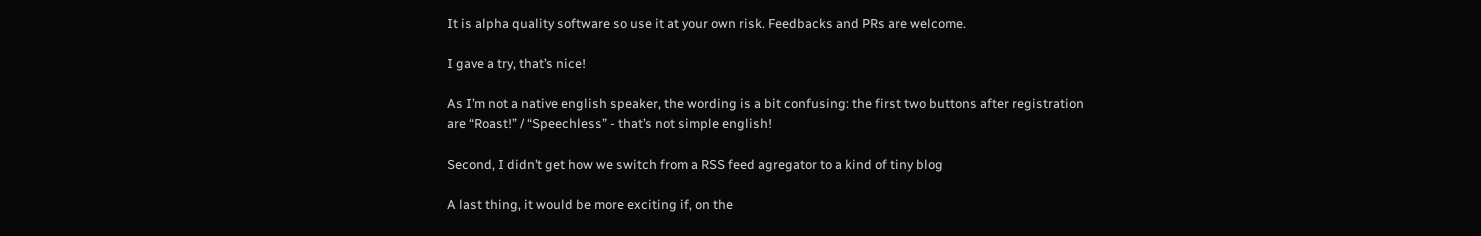It is alpha quality software so use it at your own risk. Feedbacks and PRs are welcome.

I gave a try, that’s nice!

As I’m not a native english speaker, the wording is a bit confusing: the first two buttons after registration are “Roast!” / “Speechless” - that’s not simple english!

Second, I didn’t get how we switch from a RSS feed agregator to a kind of tiny blog

A last thing, it would be more exciting if, on the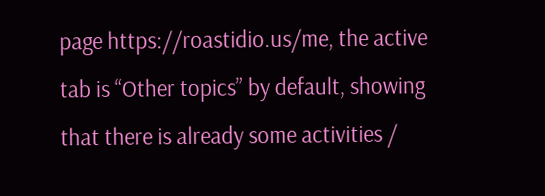page https://roastidio.us/me, the active tab is “Other topics” by default, showing that there is already some activities /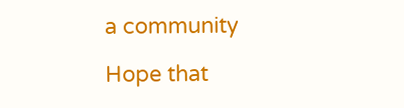a community

Hope that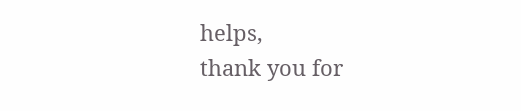helps,
thank you for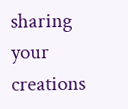sharing your creations